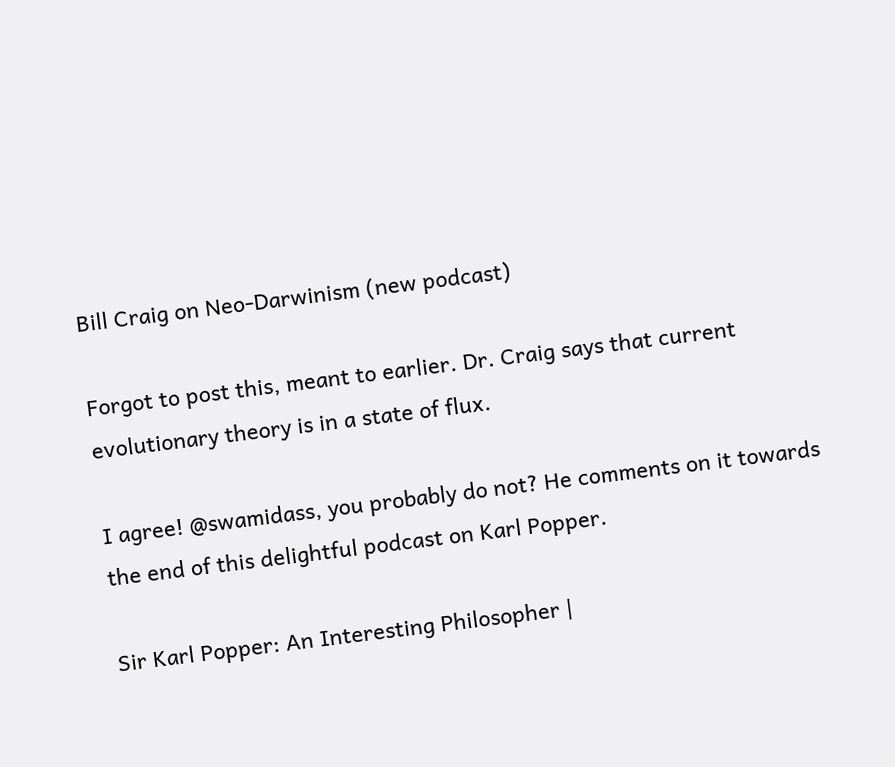Bill Craig on Neo-Darwinism (new podcast)

Forgot to post this, meant to earlier. Dr. Craig says that current evolutionary theory is in a state of flux.

I agree! @swamidass, you probably do not? He comments on it towards the end of this delightful podcast on Karl Popper.

Sir Karl Popper: An Interesting Philosopher |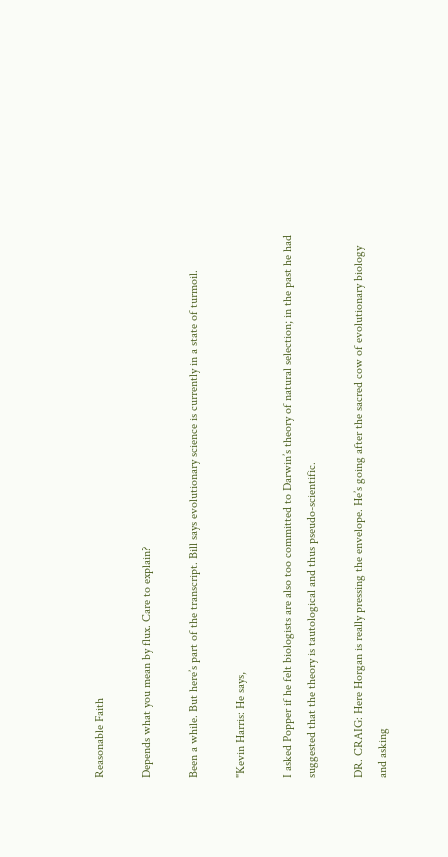Reasonable Faith

Depends what you mean by flux. Care to explain?

Been a while. But here’s part of the transcript. Bill says evolutionary science is currently in a state of turmoil.

"Kevin Harris: He says,

I asked Popper if he felt biologists are also too committed to Darwin’s theory of natural selection; in the past he had suggested that the theory is tautological and thus pseudo-scientific.

DR. CRAIG: Here Horgan is really pressing the envelope. He’s going after the sacred cow of evolutionary biology and asking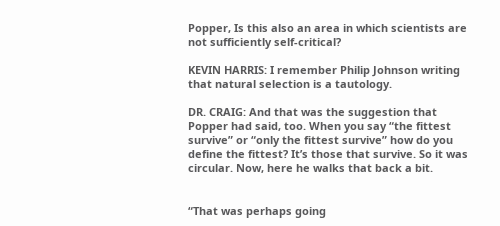Popper, Is this also an area in which scientists are not sufficiently self-critical?

KEVIN HARRIS: I remember Philip Johnson writing that natural selection is a tautology.

DR. CRAIG: And that was the suggestion that Popper had said, too. When you say “the fittest survive” or “only the fittest survive” how do you define the fittest? It’s those that survive. So it was circular. Now, here he walks that back a bit.


“That was perhaps going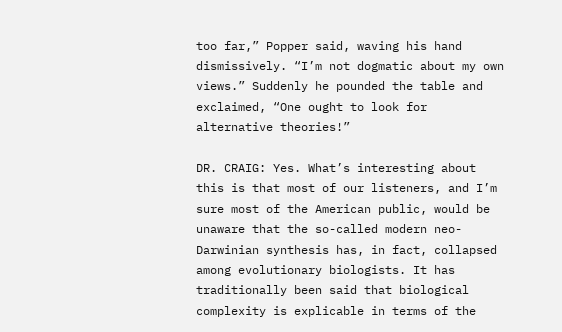too far,” Popper said, waving his hand dismissively. “I’m not dogmatic about my own views.” Suddenly he pounded the table and exclaimed, “One ought to look for alternative theories!”

DR. CRAIG: Yes. What’s interesting about this is that most of our listeners, and I’m sure most of the American public, would be unaware that the so-called modern neo-Darwinian synthesis has, in fact, collapsed among evolutionary biologists. It has traditionally been said that biological complexity is explicable in terms of the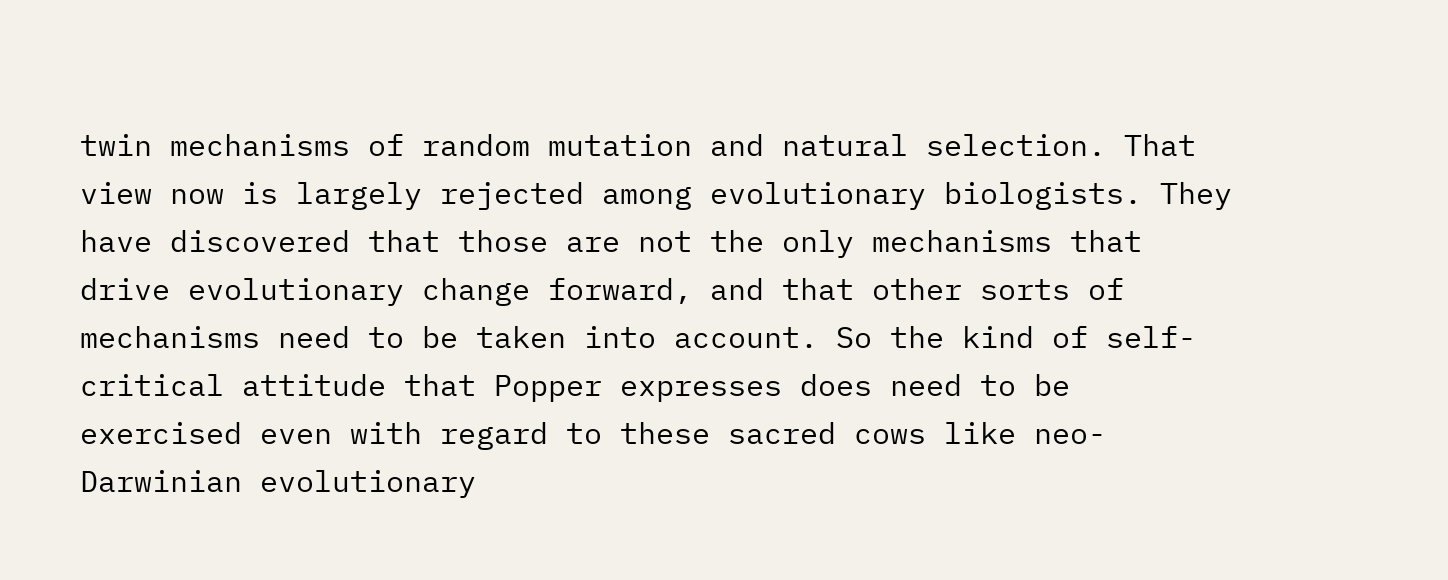twin mechanisms of random mutation and natural selection. That view now is largely rejected among evolutionary biologists. They have discovered that those are not the only mechanisms that drive evolutionary change forward, and that other sorts of mechanisms need to be taken into account. So the kind of self-critical attitude that Popper expresses does need to be exercised even with regard to these sacred cows like neo-Darwinian evolutionary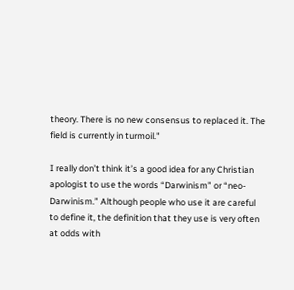theory. There is no new consensus to replaced it. The field is currently in turmoil."

I really don’t think it’s a good idea for any Christian apologist to use the words “Darwinism” or “neo-Darwinism.” Although people who use it are careful to define it, the definition that they use is very often at odds with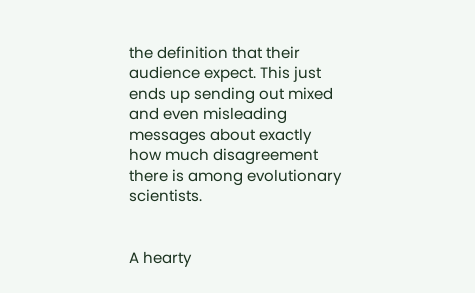the definition that their audience expect. This just ends up sending out mixed and even misleading messages about exactly how much disagreement there is among evolutionary scientists.


A hearty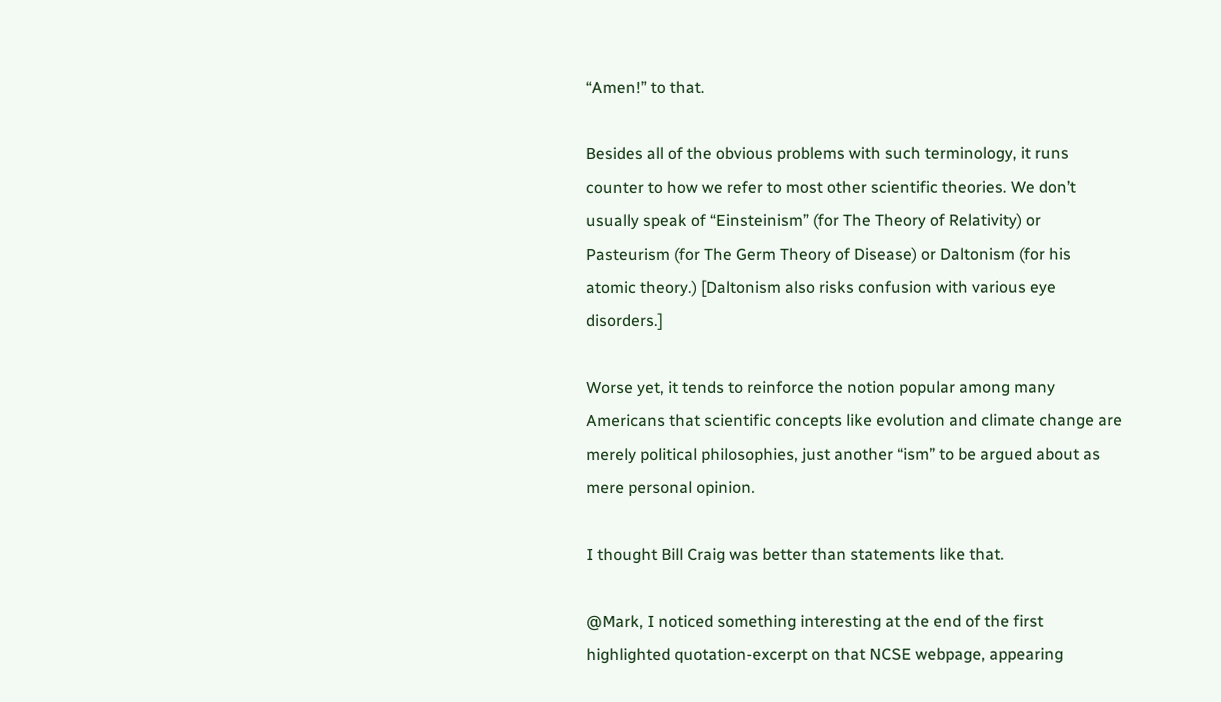“Amen!” to that.

Besides all of the obvious problems with such terminology, it runs counter to how we refer to most other scientific theories. We don’t usually speak of “Einsteinism” (for The Theory of Relativity) or Pasteurism (for The Germ Theory of Disease) or Daltonism (for his atomic theory.) [Daltonism also risks confusion with various eye disorders.]

Worse yet, it tends to reinforce the notion popular among many Americans that scientific concepts like evolution and climate change are merely political philosophies, just another “ism” to be argued about as mere personal opinion.

I thought Bill Craig was better than statements like that.

@Mark, I noticed something interesting at the end of the first highlighted quotation-excerpt on that NCSE webpage, appearing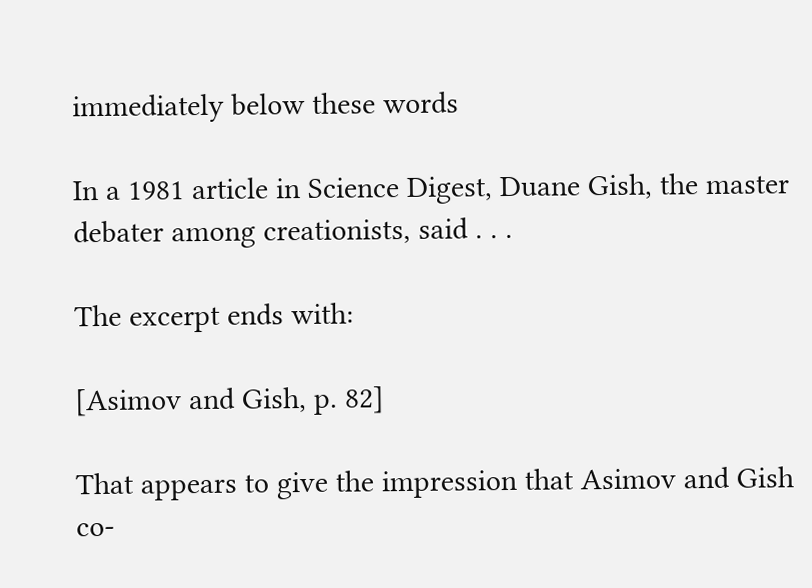immediately below these words

In a 1981 article in Science Digest, Duane Gish, the master debater among creationists, said . . .

The excerpt ends with:

[Asimov and Gish, p. 82]

That appears to give the impression that Asimov and Gish co-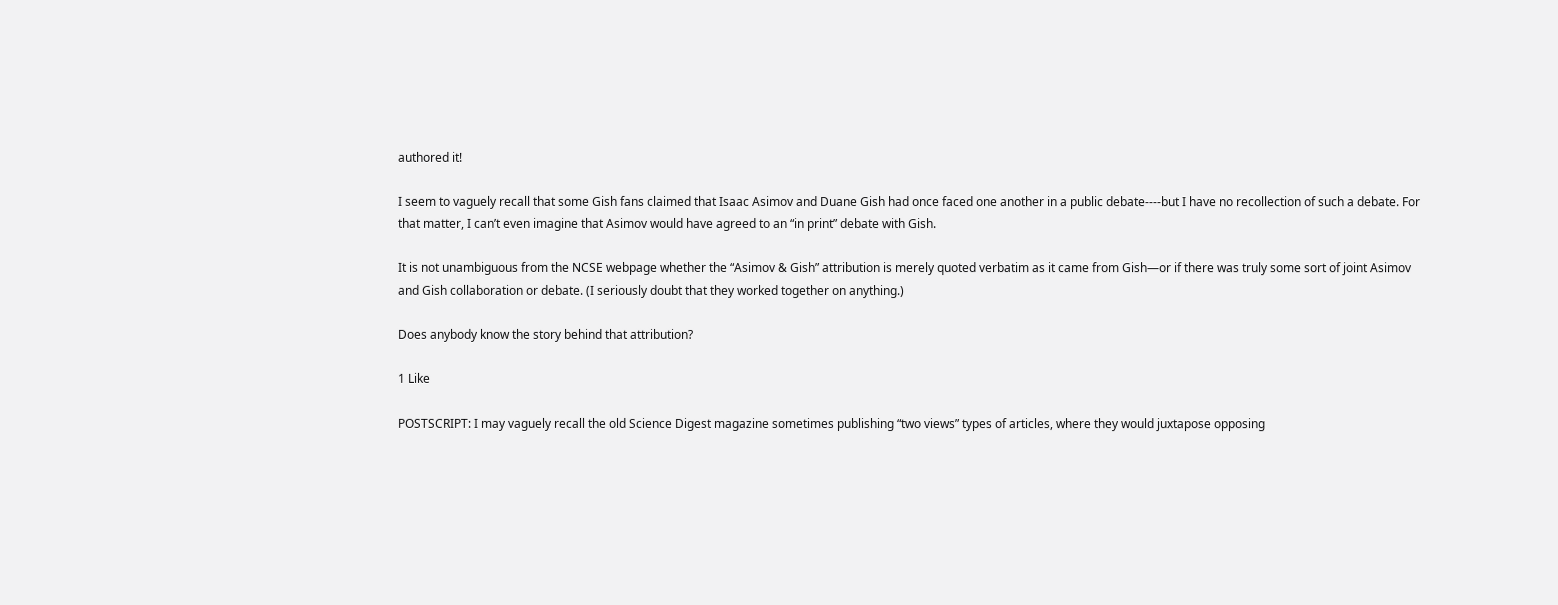authored it!

I seem to vaguely recall that some Gish fans claimed that Isaac Asimov and Duane Gish had once faced one another in a public debate----but I have no recollection of such a debate. For that matter, I can’t even imagine that Asimov would have agreed to an “in print” debate with Gish.

It is not unambiguous from the NCSE webpage whether the “Asimov & Gish” attribution is merely quoted verbatim as it came from Gish—or if there was truly some sort of joint Asimov and Gish collaboration or debate. (I seriously doubt that they worked together on anything.)

Does anybody know the story behind that attribution?

1 Like

POSTSCRIPT: I may vaguely recall the old Science Digest magazine sometimes publishing “two views” types of articles, where they would juxtapose opposing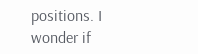positions. I wonder if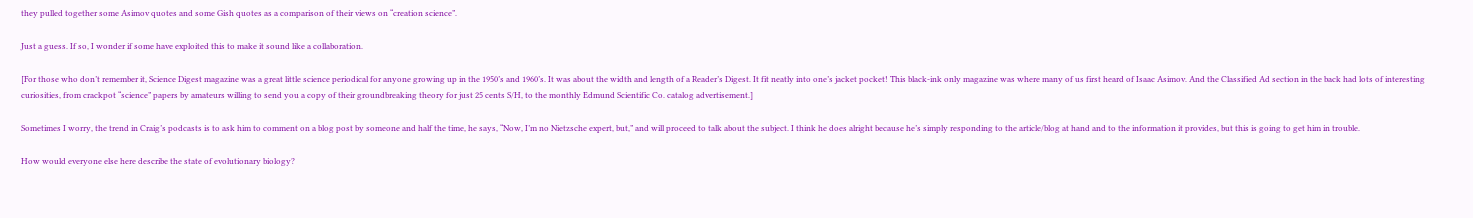they pulled together some Asimov quotes and some Gish quotes as a comparison of their views on “creation science”.

Just a guess. If so, I wonder if some have exploited this to make it sound like a collaboration.

[For those who don’t remember it, Science Digest magazine was a great little science periodical for anyone growing up in the 1950’s and 1960’s. It was about the width and length of a Reader’s Digest. It fit neatly into one’s jacket pocket! This black-ink only magazine was where many of us first heard of Isaac Asimov. And the Classified Ad section in the back had lots of interesting curiosities, from crackpot “science” papers by amateurs willing to send you a copy of their groundbreaking theory for just 25 cents S/H, to the monthly Edmund Scientific Co. catalog advertisement.]

Sometimes I worry, the trend in Craig’s podcasts is to ask him to comment on a blog post by someone and half the time, he says, “Now, I’m no Nietzsche expert, but,” and will proceed to talk about the subject. I think he does alright because he’s simply responding to the article/blog at hand and to the information it provides, but this is going to get him in trouble.

How would everyone else here describe the state of evolutionary biology?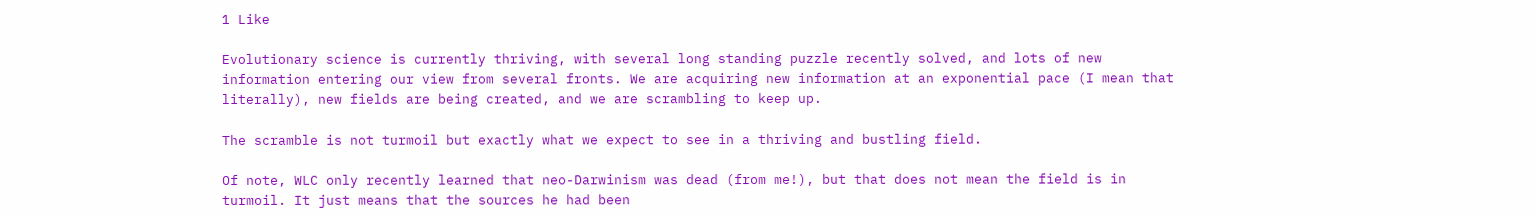1 Like

Evolutionary science is currently thriving, with several long standing puzzle recently solved, and lots of new information entering our view from several fronts. We are acquiring new information at an exponential pace (I mean that literally), new fields are being created, and we are scrambling to keep up.

The scramble is not turmoil but exactly what we expect to see in a thriving and bustling field.

Of note, WLC only recently learned that neo-Darwinism was dead (from me!), but that does not mean the field is in turmoil. It just means that the sources he had been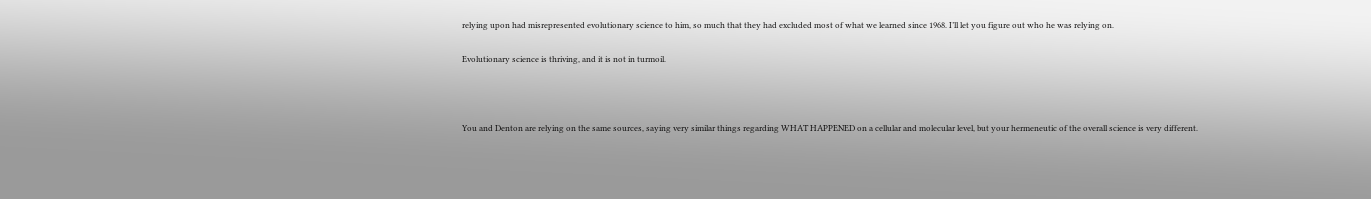relying upon had misrepresented evolutionary science to him, so much that they had excluded most of what we learned since 1968. I’ll let you figure out who he was relying on.

Evolutionary science is thriving, and it is not in turmoil.



You and Denton are relying on the same sources, saying very similar things regarding WHAT HAPPENED on a cellular and molecular level, but your hermeneutic of the overall science is very different.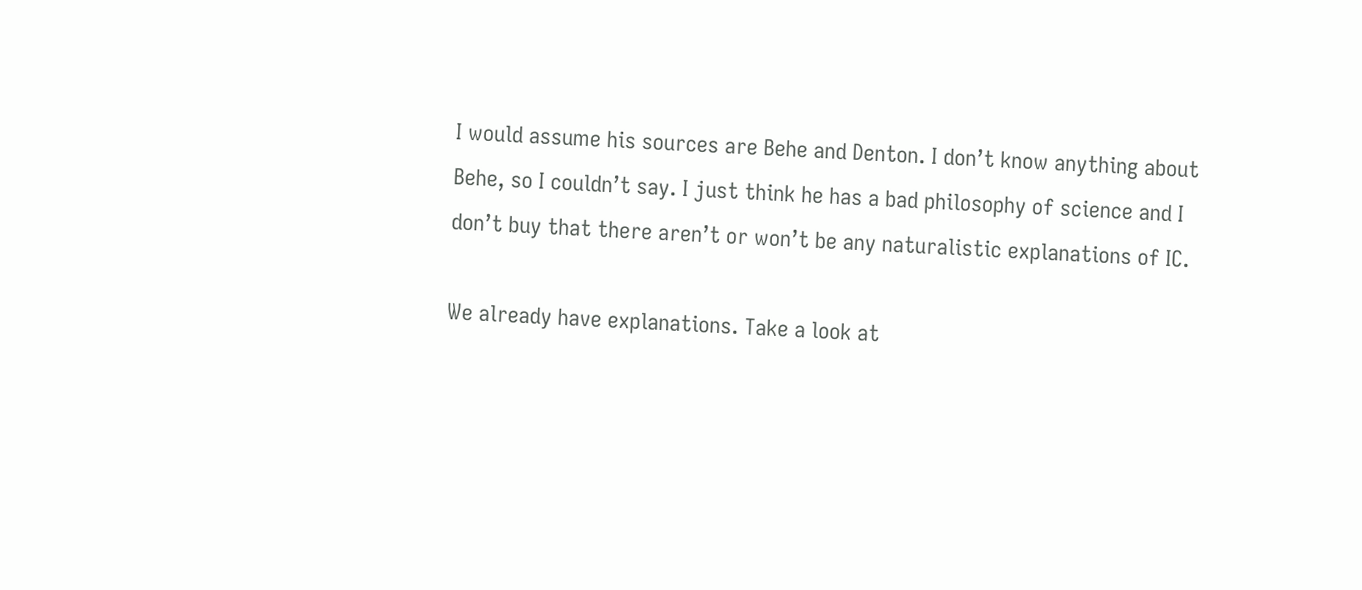I would assume his sources are Behe and Denton. I don’t know anything about Behe, so I couldn’t say. I just think he has a bad philosophy of science and I don’t buy that there aren’t or won’t be any naturalistic explanations of IC.

We already have explanations. Take a look at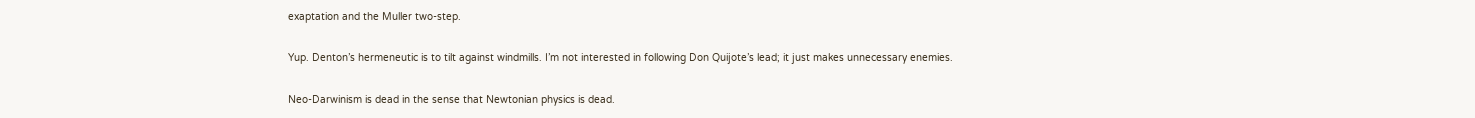exaptation and the Muller two-step.

Yup. Denton’s hermeneutic is to tilt against windmills. I’m not interested in following Don Quijote’s lead; it just makes unnecessary enemies.

Neo-Darwinism is dead in the sense that Newtonian physics is dead.